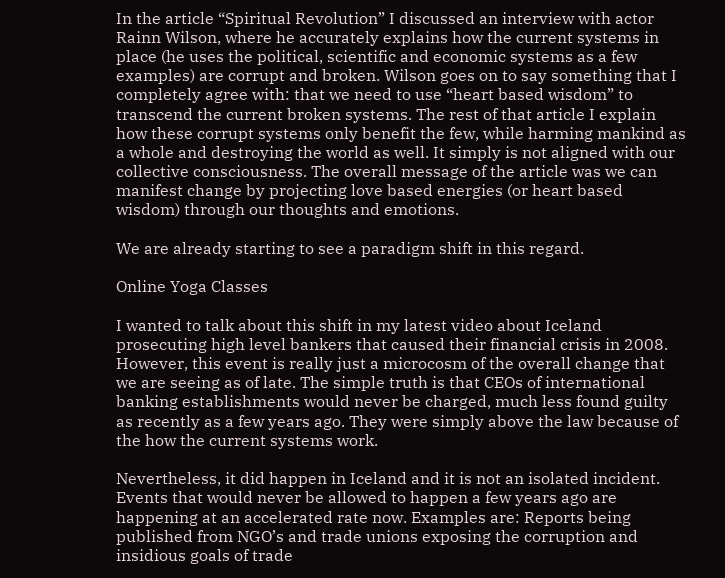In the article “Spiritual Revolution” I discussed an interview with actor Rainn Wilson, where he accurately explains how the current systems in place (he uses the political, scientific and economic systems as a few examples) are corrupt and broken. Wilson goes on to say something that I completely agree with: that we need to use “heart based wisdom” to transcend the current broken systems. The rest of that article I explain how these corrupt systems only benefit the few, while harming mankind as a whole and destroying the world as well. It simply is not aligned with our collective consciousness. The overall message of the article was we can manifest change by projecting love based energies (or heart based wisdom) through our thoughts and emotions.

We are already starting to see a paradigm shift in this regard.

Online Yoga Classes

I wanted to talk about this shift in my latest video about Iceland prosecuting high level bankers that caused their financial crisis in 2008. However, this event is really just a microcosm of the overall change that we are seeing as of late. The simple truth is that CEOs of international banking establishments would never be charged, much less found guilty as recently as a few years ago. They were simply above the law because of the how the current systems work.

Nevertheless, it did happen in Iceland and it is not an isolated incident. Events that would never be allowed to happen a few years ago are happening at an accelerated rate now. Examples are: Reports being published from NGO’s and trade unions exposing the corruption and insidious goals of trade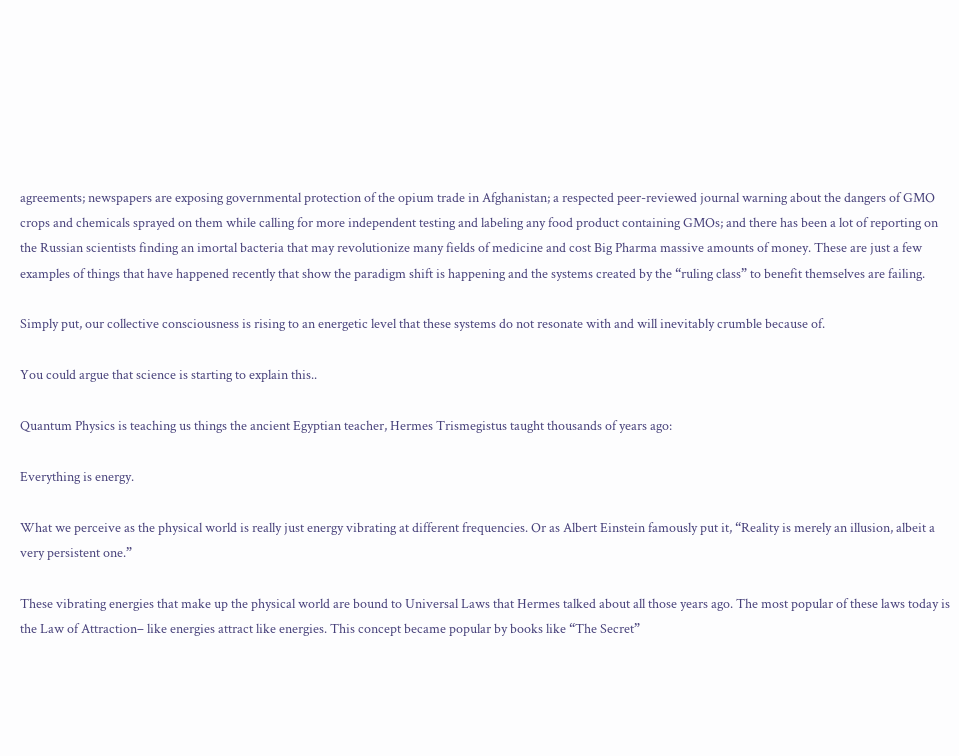agreements; newspapers are exposing governmental protection of the opium trade in Afghanistan; a respected peer-reviewed journal warning about the dangers of GMO crops and chemicals sprayed on them while calling for more independent testing and labeling any food product containing GMOs; and there has been a lot of reporting on the Russian scientists finding an imortal bacteria that may revolutionize many fields of medicine and cost Big Pharma massive amounts of money. These are just a few examples of things that have happened recently that show the paradigm shift is happening and the systems created by the “ruling class” to benefit themselves are failing.

Simply put, our collective consciousness is rising to an energetic level that these systems do not resonate with and will inevitably crumble because of.

You could argue that science is starting to explain this..

Quantum Physics is teaching us things the ancient Egyptian teacher, Hermes Trismegistus taught thousands of years ago:

Everything is energy.

What we perceive as the physical world is really just energy vibrating at different frequencies. Or as Albert Einstein famously put it, “Reality is merely an illusion, albeit a very persistent one.”

These vibrating energies that make up the physical world are bound to Universal Laws that Hermes talked about all those years ago. The most popular of these laws today is the Law of Attraction– like energies attract like energies. This concept became popular by books like “The Secret”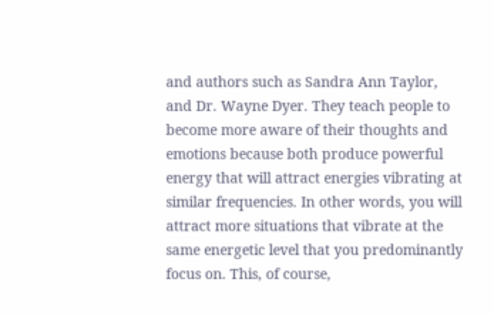and authors such as Sandra Ann Taylor, and Dr. Wayne Dyer. They teach people to become more aware of their thoughts and emotions because both produce powerful energy that will attract energies vibrating at similar frequencies. In other words, you will attract more situations that vibrate at the same energetic level that you predominantly focus on. This, of course,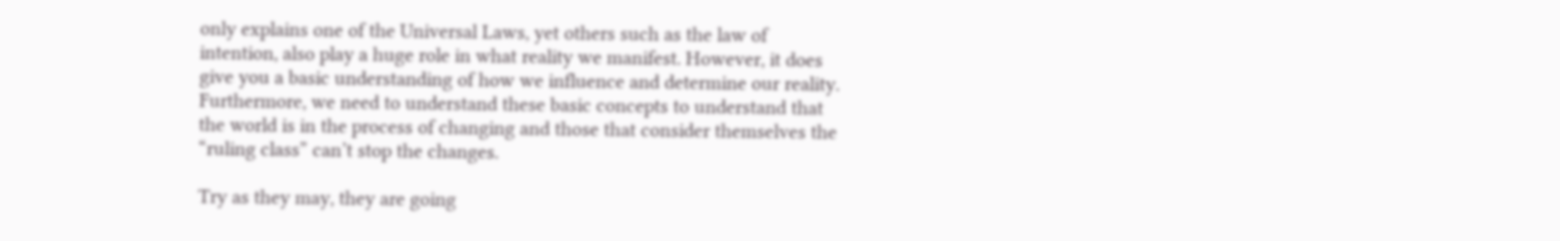only explains one of the Universal Laws, yet others such as the law of intention, also play a huge role in what reality we manifest. However, it does give you a basic understanding of how we influence and determine our reality. Furthermore, we need to understand these basic concepts to understand that the world is in the process of changing and those that consider themselves the “ruling class” can’t stop the changes.

Try as they may, they are going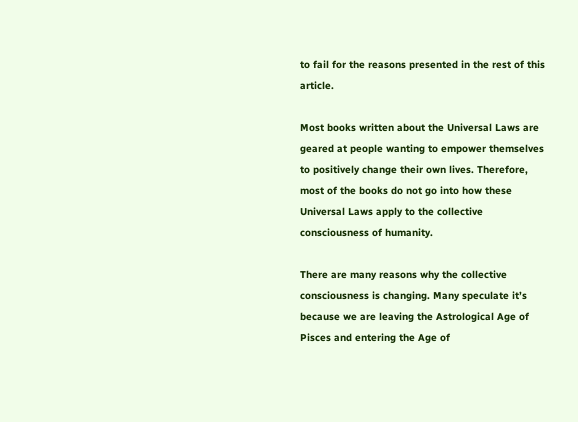to fail for the reasons presented in the rest of this article.

Most books written about the Universal Laws are geared at people wanting to empower themselves to positively change their own lives. Therefore, most of the books do not go into how these Universal Laws apply to the collective consciousness of humanity.

There are many reasons why the collective consciousness is changing. Many speculate it’s because we are leaving the Astrological Age of Pisces and entering the Age of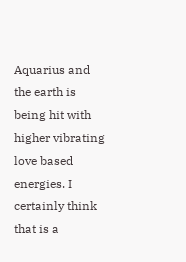Aquarius and the earth is being hit with higher vibrating love based energies. I certainly think that is a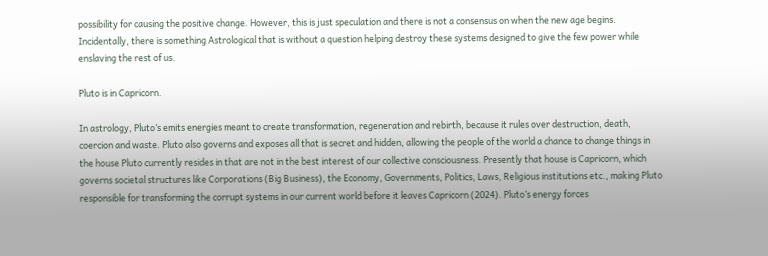possibility for causing the positive change. However, this is just speculation and there is not a consensus on when the new age begins. Incidentally, there is something Astrological that is without a question helping destroy these systems designed to give the few power while enslaving the rest of us.

Pluto is in Capricorn.

In astrology, Pluto’s emits energies meant to create transformation, regeneration and rebirth, because it rules over destruction, death, coercion and waste. Pluto also governs and exposes all that is secret and hidden, allowing the people of the world a chance to change things in the house Pluto currently resides in that are not in the best interest of our collective consciousness. Presently that house is Capricorn, which governs societal structures like Corporations (Big Business), the Economy, Governments, Politics, Laws, Religious institutions etc., making Pluto responsible for transforming the corrupt systems in our current world before it leaves Capricorn (2024). Pluto’s energy forces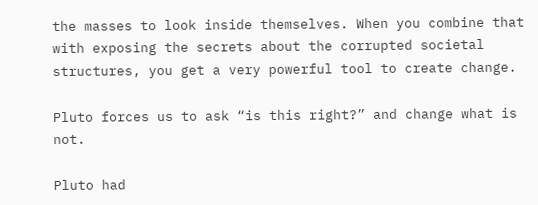the masses to look inside themselves. When you combine that with exposing the secrets about the corrupted societal structures, you get a very powerful tool to create change.

Pluto forces us to ask “is this right?” and change what is not.

Pluto had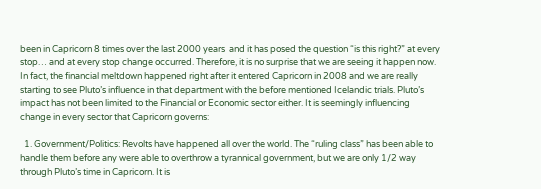been in Capricorn 8 times over the last 2000 years  and it has posed the question “is this right?” at every stop… and at every stop change occurred. Therefore, it is no surprise that we are seeing it happen now. In fact, the financial meltdown happened right after it entered Capricorn in 2008 and we are really starting to see Pluto’s influence in that department with the before mentioned Icelandic trials. Pluto’s impact has not been limited to the Financial or Economic sector either. It is seemingly influencing change in every sector that Capricorn governs:

  1. Government/Politics: Revolts have happened all over the world. The “ruling class” has been able to handle them before any were able to overthrow a tyrannical government, but we are only 1/2 way through Pluto’s time in Capricorn. It is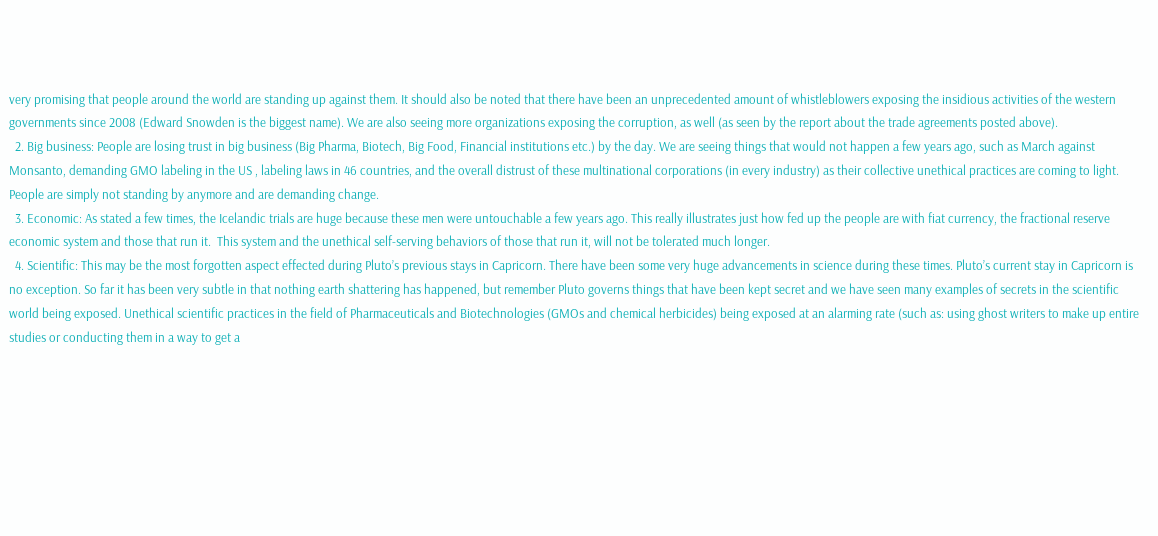very promising that people around the world are standing up against them. It should also be noted that there have been an unprecedented amount of whistleblowers exposing the insidious activities of the western governments since 2008 (Edward Snowden is the biggest name). We are also seeing more organizations exposing the corruption, as well (as seen by the report about the trade agreements posted above).
  2. Big business: People are losing trust in big business (Big Pharma, Biotech, Big Food, Financial institutions etc.) by the day. We are seeing things that would not happen a few years ago, such as March against Monsanto, demanding GMO labeling in the US , labeling laws in 46 countries, and the overall distrust of these multinational corporations (in every industry) as their collective unethical practices are coming to light. People are simply not standing by anymore and are demanding change.
  3. Economic: As stated a few times, the Icelandic trials are huge because these men were untouchable a few years ago. This really illustrates just how fed up the people are with fiat currency, the fractional reserve economic system and those that run it.  This system and the unethical self-serving behaviors of those that run it, will not be tolerated much longer.
  4. Scientific: This may be the most forgotten aspect effected during Pluto’s previous stays in Capricorn. There have been some very huge advancements in science during these times. Pluto’s current stay in Capricorn is no exception. So far it has been very subtle in that nothing earth shattering has happened, but remember Pluto governs things that have been kept secret and we have seen many examples of secrets in the scientific world being exposed. Unethical scientific practices in the field of Pharmaceuticals and Biotechnologies (GMOs and chemical herbicides) being exposed at an alarming rate (such as: using ghost writers to make up entire studies or conducting them in a way to get a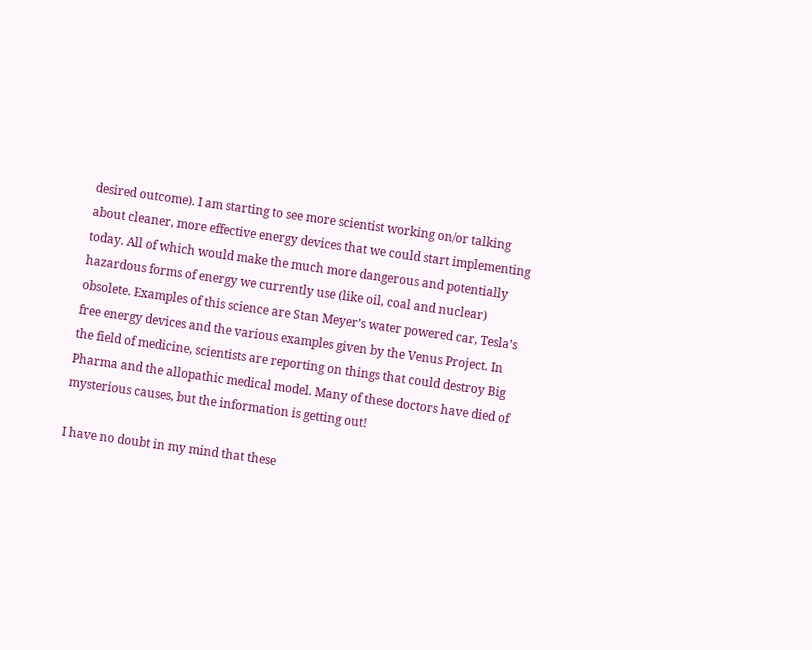desired outcome). I am starting to see more scientist working on/or talking about cleaner, more effective energy devices that we could start implementing today. All of which would make the much more dangerous and potentially hazardous forms of energy we currently use (like oil, coal and nuclear) obsolete. Examples of this science are Stan Meyer’s water powered car, Tesla’s free energy devices and the various examples given by the Venus Project. In the field of medicine, scientists are reporting on things that could destroy Big Pharma and the allopathic medical model. Many of these doctors have died of mysterious causes, but the information is getting out!

I have no doubt in my mind that these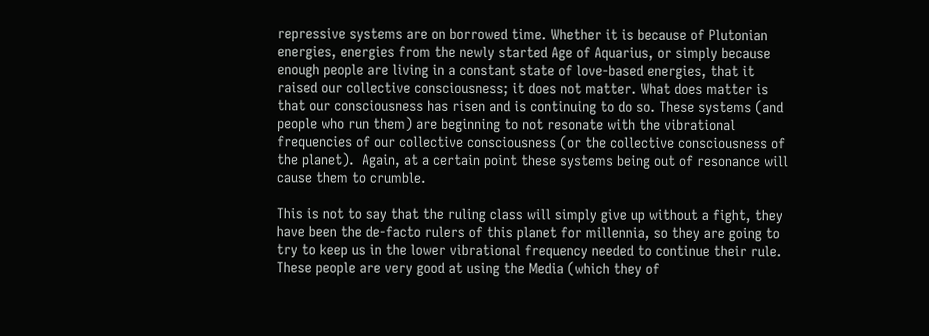repressive systems are on borrowed time. Whether it is because of Plutonian energies, energies from the newly started Age of Aquarius, or simply because enough people are living in a constant state of love-based energies, that it raised our collective consciousness; it does not matter. What does matter is that our consciousness has risen and is continuing to do so. These systems (and people who run them) are beginning to not resonate with the vibrational frequencies of our collective consciousness (or the collective consciousness of the planet).  Again, at a certain point these systems being out of resonance will cause them to crumble.

This is not to say that the ruling class will simply give up without a fight, they have been the de-facto rulers of this planet for millennia, so they are going to try to keep us in the lower vibrational frequency needed to continue their rule. These people are very good at using the Media (which they of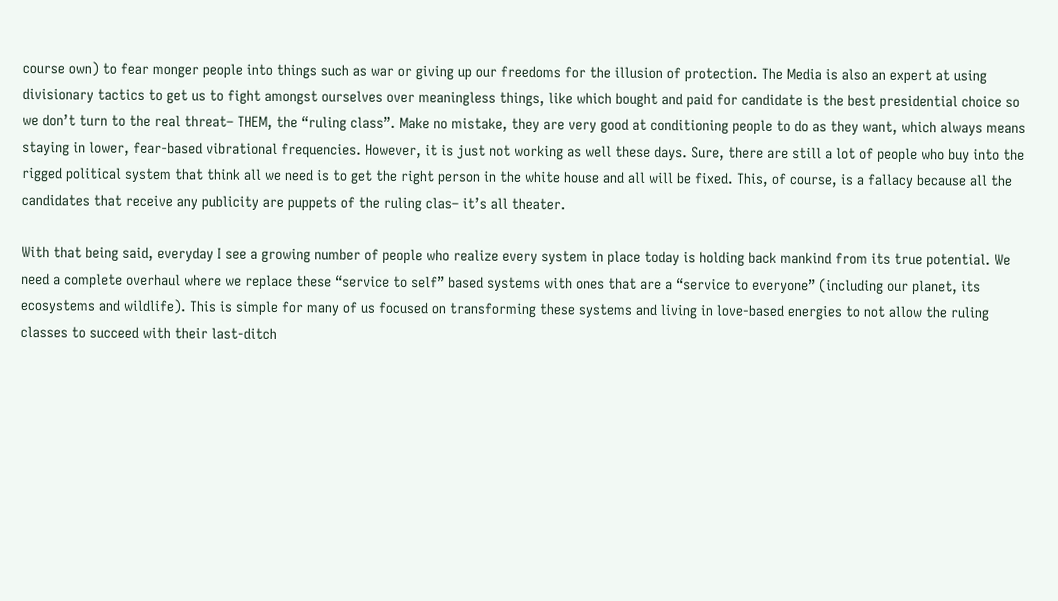course own) to fear monger people into things such as war or giving up our freedoms for the illusion of protection. The Media is also an expert at using divisionary tactics to get us to fight amongst ourselves over meaningless things, like which bought and paid for candidate is the best presidential choice so we don’t turn to the real threat– THEM, the “ruling class”. Make no mistake, they are very good at conditioning people to do as they want, which always means staying in lower, fear-based vibrational frequencies. However, it is just not working as well these days. Sure, there are still a lot of people who buy into the rigged political system that think all we need is to get the right person in the white house and all will be fixed. This, of course, is a fallacy because all the candidates that receive any publicity are puppets of the ruling clas– it’s all theater.

With that being said, everyday I see a growing number of people who realize every system in place today is holding back mankind from its true potential. We need a complete overhaul where we replace these “service to self” based systems with ones that are a “service to everyone” (including our planet, its ecosystems and wildlife). This is simple for many of us focused on transforming these systems and living in love-based energies to not allow the ruling classes to succeed with their last-ditch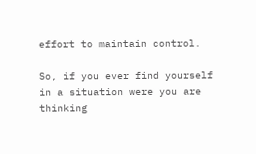effort to maintain control.

So, if you ever find yourself in a situation were you are thinking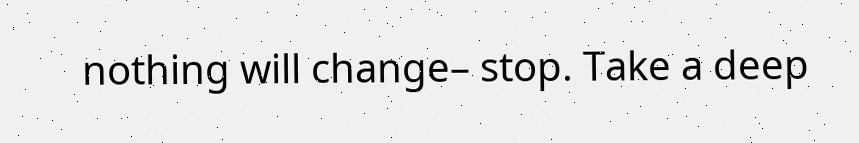nothing will change– stop. Take a deep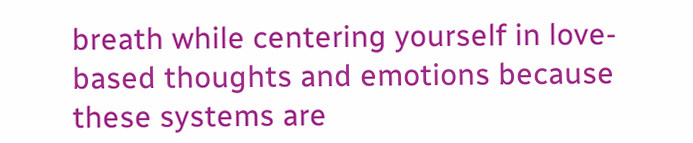breath while centering yourself in love-based thoughts and emotions because these systems are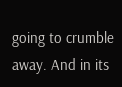going to crumble away. And in its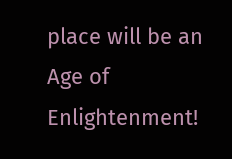place will be an Age of Enlightenment!